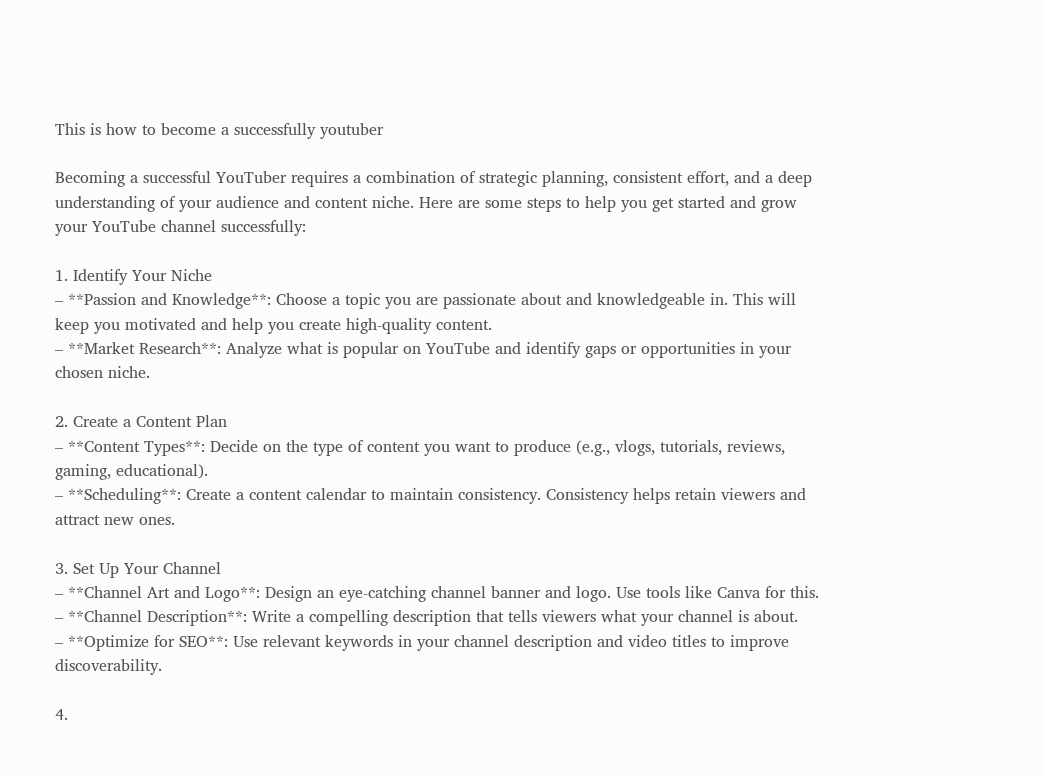This is how to become a successfully youtuber

Becoming a successful YouTuber requires a combination of strategic planning, consistent effort, and a deep understanding of your audience and content niche. Here are some steps to help you get started and grow your YouTube channel successfully:

1. Identify Your Niche
– **Passion and Knowledge**: Choose a topic you are passionate about and knowledgeable in. This will keep you motivated and help you create high-quality content.
– **Market Research**: Analyze what is popular on YouTube and identify gaps or opportunities in your chosen niche.

2. Create a Content Plan
– **Content Types**: Decide on the type of content you want to produce (e.g., vlogs, tutorials, reviews, gaming, educational).
– **Scheduling**: Create a content calendar to maintain consistency. Consistency helps retain viewers and attract new ones.

3. Set Up Your Channel
– **Channel Art and Logo**: Design an eye-catching channel banner and logo. Use tools like Canva for this.
– **Channel Description**: Write a compelling description that tells viewers what your channel is about.
– **Optimize for SEO**: Use relevant keywords in your channel description and video titles to improve discoverability.

4.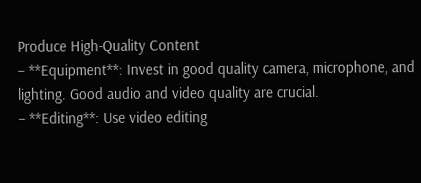Produce High-Quality Content
– **Equipment**: Invest in good quality camera, microphone, and lighting. Good audio and video quality are crucial.
– **Editing**: Use video editing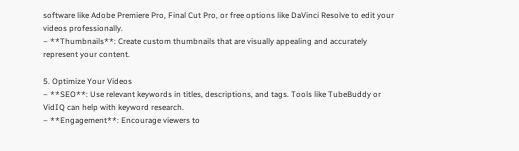software like Adobe Premiere Pro, Final Cut Pro, or free options like DaVinci Resolve to edit your videos professionally.
– **Thumbnails**: Create custom thumbnails that are visually appealing and accurately represent your content.

5. Optimize Your Videos
– **SEO**: Use relevant keywords in titles, descriptions, and tags. Tools like TubeBuddy or VidIQ can help with keyword research.
– **Engagement**: Encourage viewers to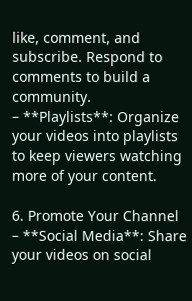like, comment, and subscribe. Respond to comments to build a community.
– **Playlists**: Organize your videos into playlists to keep viewers watching more of your content.

6. Promote Your Channel
– **Social Media**: Share your videos on social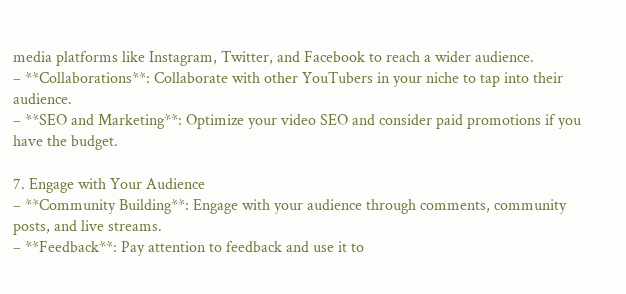media platforms like Instagram, Twitter, and Facebook to reach a wider audience.
– **Collaborations**: Collaborate with other YouTubers in your niche to tap into their audience.
– **SEO and Marketing**: Optimize your video SEO and consider paid promotions if you have the budget.

7. Engage with Your Audience
– **Community Building**: Engage with your audience through comments, community posts, and live streams.
– **Feedback**: Pay attention to feedback and use it to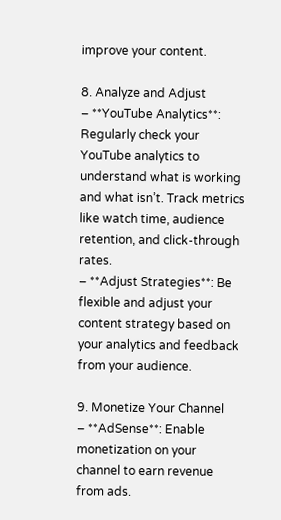improve your content.

8. Analyze and Adjust
– **YouTube Analytics**: Regularly check your YouTube analytics to understand what is working and what isn’t. Track metrics like watch time, audience retention, and click-through rates.
– **Adjust Strategies**: Be flexible and adjust your content strategy based on your analytics and feedback from your audience.

9. Monetize Your Channel
– **AdSense**: Enable monetization on your channel to earn revenue from ads.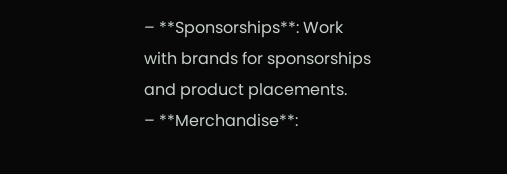– **Sponsorships**: Work with brands for sponsorships and product placements.
– **Merchandise**: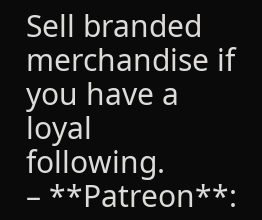Sell branded merchandise if you have a loyal following.
– **Patreon**: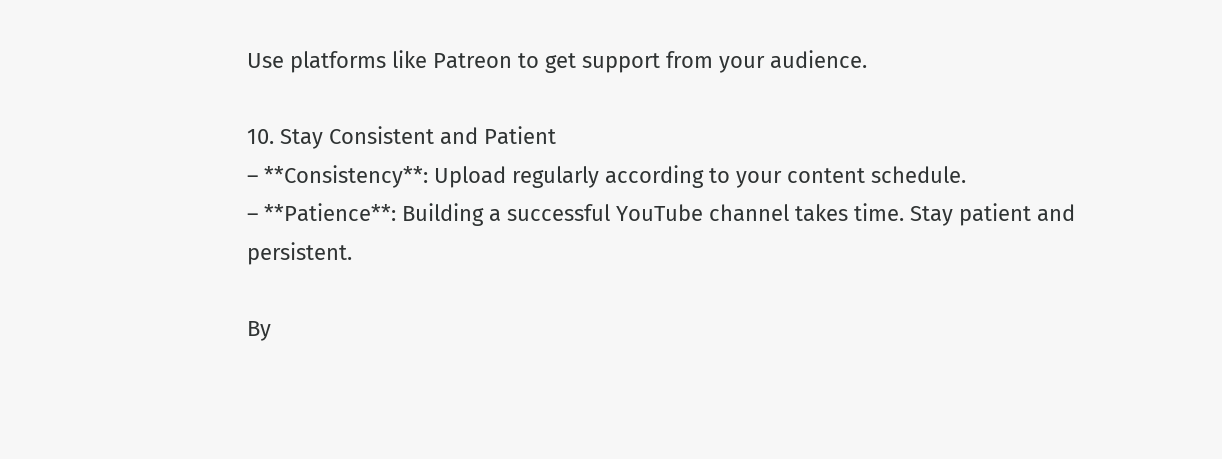Use platforms like Patreon to get support from your audience.

10. Stay Consistent and Patient
– **Consistency**: Upload regularly according to your content schedule.
– **Patience**: Building a successful YouTube channel takes time. Stay patient and persistent.

By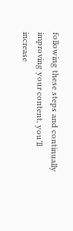following these steps and continually improving your content, you’ll increase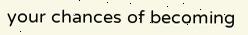your chances of becoming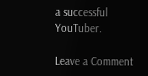a successful YouTuber.

Leave a Comment